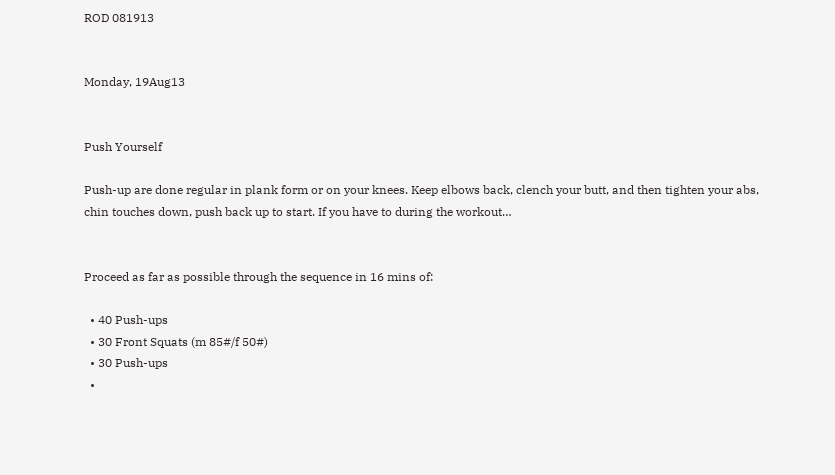ROD 081913


Monday, 19Aug13


Push Yourself

Push-up are done regular in plank form or on your knees. Keep elbows back, clench your butt, and then tighten your abs, chin touches down, push back up to start. If you have to during the workout…


Proceed as far as possible through the sequence in 16 mins of:

  • 40 Push-ups
  • 30 Front Squats (m 85#/f 50#)
  • 30 Push-ups
  •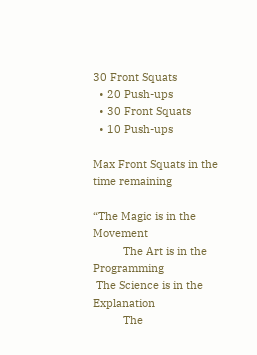30 Front Squats
  • 20 Push-ups
  • 30 Front Squats
  • 10 Push-ups

Max Front Squats in the time remaining

“The Magic is in the Movement
          The Art is in the Programming
 The Science is in the Explanation
          The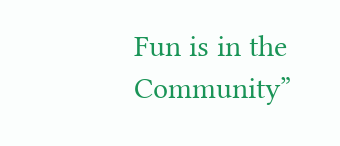Fun is in the Community”